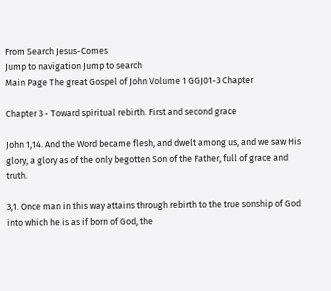From Search Jesus-Comes
Jump to navigation Jump to search
Main Page The great Gospel of John Volume 1 GGJ01-3 Chapter

Chapter 3 - Toward spiritual rebirth. First and second grace

John 1,14. And the Word became flesh, and dwelt among us, and we saw His glory, a glory as of the only begotten Son of the Father, full of grace and truth.

3,1. Once man in this way attains through rebirth to the true sonship of God into which he is as if born of God, the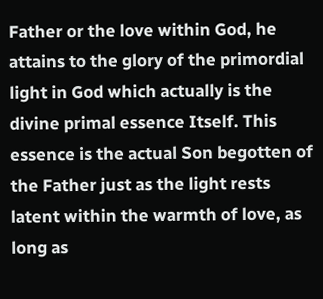Father or the love within God, he attains to the glory of the primordial light in God which actually is the divine primal essence Itself. This essence is the actual Son begotten of the Father just as the light rests latent within the warmth of love, as long as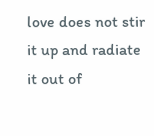love does not stir it up and radiate it out of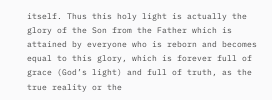itself. Thus this holy light is actually the glory of the Son from the Father which is attained by everyone who is reborn and becomes equal to this glory, which is forever full of grace (God’s light) and full of truth, as the true reality or the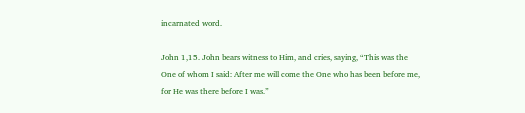incarnated word.

John 1,15. John bears witness to Him, and cries, saying, “This was the One of whom I said: After me will come the One who has been before me, for He was there before I was.”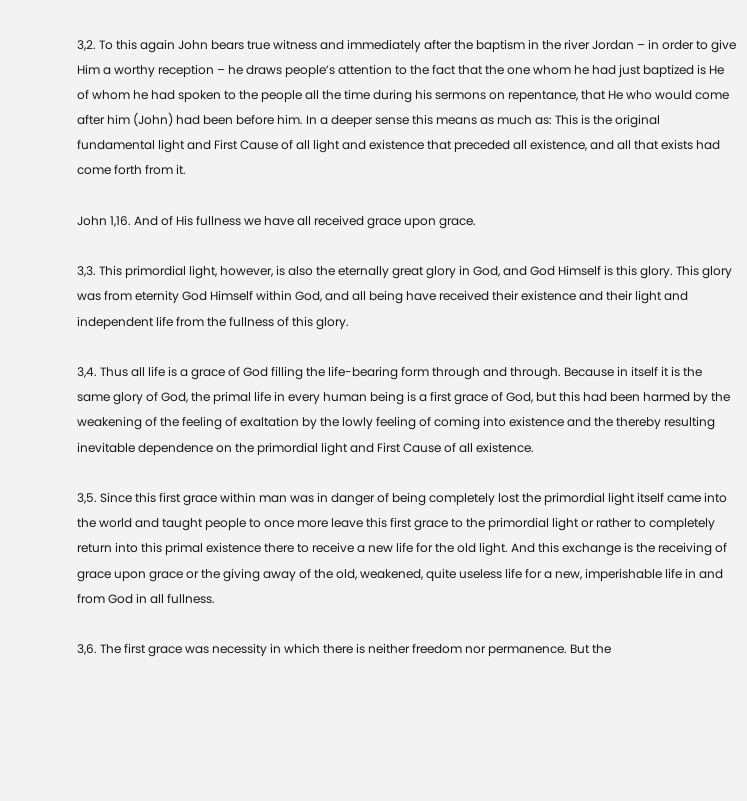3,2. To this again John bears true witness and immediately after the baptism in the river Jordan – in order to give Him a worthy reception – he draws people’s attention to the fact that the one whom he had just baptized is He of whom he had spoken to the people all the time during his sermons on repentance, that He who would come after him (John) had been before him. In a deeper sense this means as much as: This is the original fundamental light and First Cause of all light and existence that preceded all existence, and all that exists had come forth from it.

John 1,16. And of His fullness we have all received grace upon grace.

3,3. This primordial light, however, is also the eternally great glory in God, and God Himself is this glory. This glory was from eternity God Himself within God, and all being have received their existence and their light and independent life from the fullness of this glory.

3,4. Thus all life is a grace of God filling the life-bearing form through and through. Because in itself it is the same glory of God, the primal life in every human being is a first grace of God, but this had been harmed by the weakening of the feeling of exaltation by the lowly feeling of coming into existence and the thereby resulting inevitable dependence on the primordial light and First Cause of all existence.

3,5. Since this first grace within man was in danger of being completely lost the primordial light itself came into the world and taught people to once more leave this first grace to the primordial light or rather to completely return into this primal existence there to receive a new life for the old light. And this exchange is the receiving of grace upon grace or the giving away of the old, weakened, quite useless life for a new, imperishable life in and from God in all fullness.

3,6. The first grace was necessity in which there is neither freedom nor permanence. But the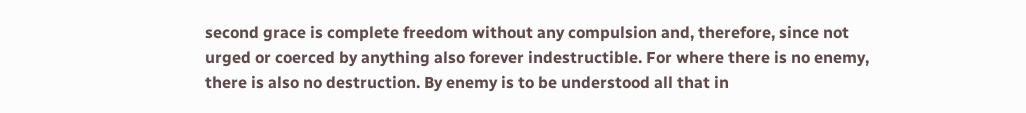second grace is complete freedom without any compulsion and, therefore, since not urged or coerced by anything also forever indestructible. For where there is no enemy, there is also no destruction. By enemy is to be understood all that in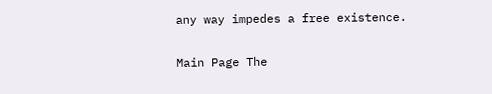any way impedes a free existence.

Main Page The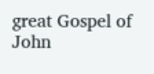great Gospel of John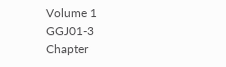Volume 1 GGJ01-3 Chapter